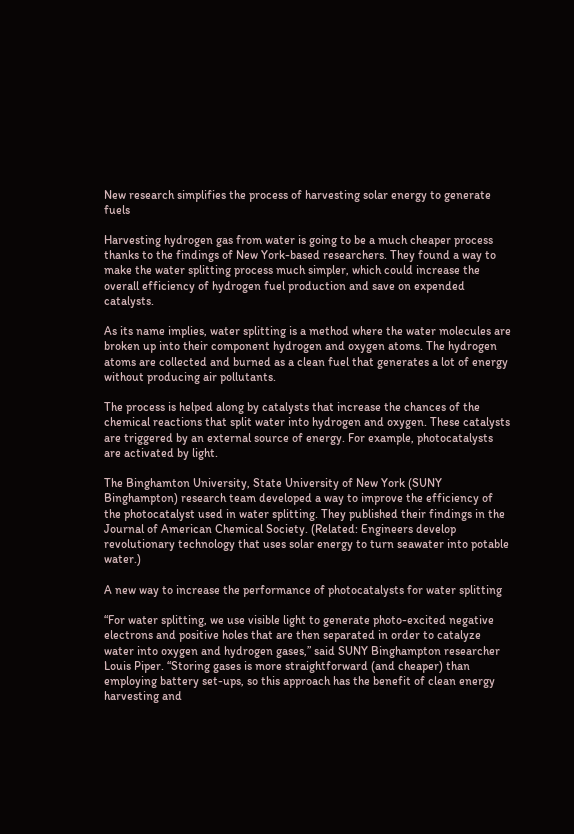New research simplifies the process of harvesting solar energy to generate fuels

Harvesting hydrogen gas from water is going to be a much cheaper process thanks to the findings of New York-based researchers. They found a way to make the water splitting process much simpler, which could increase the overall efficiency of hydrogen fuel production and save on expended catalysts.

As its name implies, water splitting is a method where the water molecules are broken up into their component hydrogen and oxygen atoms. The hydrogen atoms are collected and burned as a clean fuel that generates a lot of energy without producing air pollutants.

The process is helped along by catalysts that increase the chances of the chemical reactions that split water into hydrogen and oxygen. These catalysts are triggered by an external source of energy. For example, photocatalysts are activated by light.

The Binghamton University, State University of New York (SUNY Binghampton) research team developed a way to improve the efficiency of the photocatalyst used in water splitting. They published their findings in the Journal of American Chemical Society. (Related: Engineers develop revolutionary technology that uses solar energy to turn seawater into potable water.)

A new way to increase the performance of photocatalysts for water splitting

“For water splitting, we use visible light to generate photo-excited negative electrons and positive holes that are then separated in order to catalyze water into oxygen and hydrogen gases,” said SUNY Binghampton researcher Louis Piper. “Storing gases is more straightforward (and cheaper) than employing battery set-ups, so this approach has the benefit of clean energy harvesting and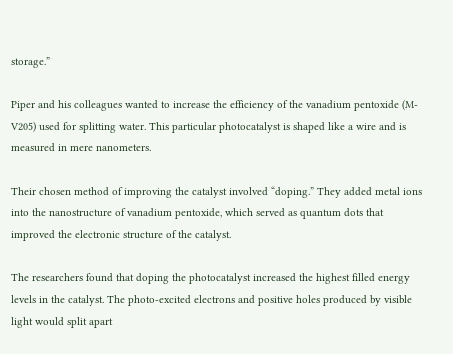storage.”

Piper and his colleagues wanted to increase the efficiency of the vanadium pentoxide (M-V205) used for splitting water. This particular photocatalyst is shaped like a wire and is measured in mere nanometers.

Their chosen method of improving the catalyst involved “doping.” They added metal ions into the nanostructure of vanadium pentoxide, which served as quantum dots that improved the electronic structure of the catalyst.

The researchers found that doping the photocatalyst increased the highest filled energy levels in the catalyst. The photo-excited electrons and positive holes produced by visible light would split apart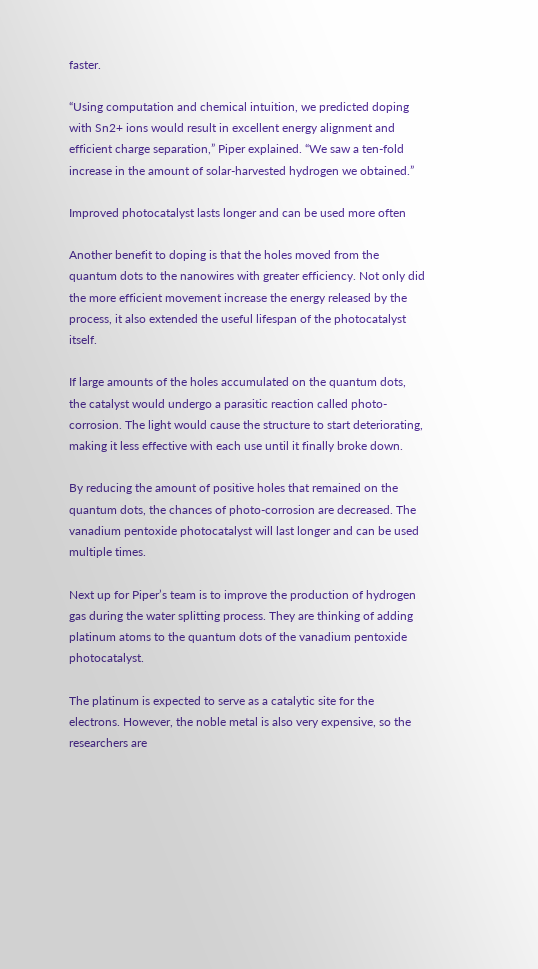faster.

“Using computation and chemical intuition, we predicted doping with Sn2+ ions would result in excellent energy alignment and efficient charge separation,” Piper explained. “We saw a ten-fold increase in the amount of solar-harvested hydrogen we obtained.”

Improved photocatalyst lasts longer and can be used more often

Another benefit to doping is that the holes moved from the quantum dots to the nanowires with greater efficiency. Not only did the more efficient movement increase the energy released by the process, it also extended the useful lifespan of the photocatalyst itself.

If large amounts of the holes accumulated on the quantum dots, the catalyst would undergo a parasitic reaction called photo-corrosion. The light would cause the structure to start deteriorating, making it less effective with each use until it finally broke down.

By reducing the amount of positive holes that remained on the quantum dots, the chances of photo-corrosion are decreased. The vanadium pentoxide photocatalyst will last longer and can be used multiple times.

Next up for Piper’s team is to improve the production of hydrogen gas during the water splitting process. They are thinking of adding platinum atoms to the quantum dots of the vanadium pentoxide photocatalyst.

The platinum is expected to serve as a catalytic site for the electrons. However, the noble metal is also very expensive, so the researchers are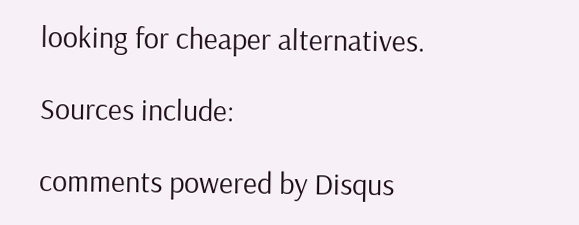looking for cheaper alternatives.

Sources include:

comments powered by Disqus